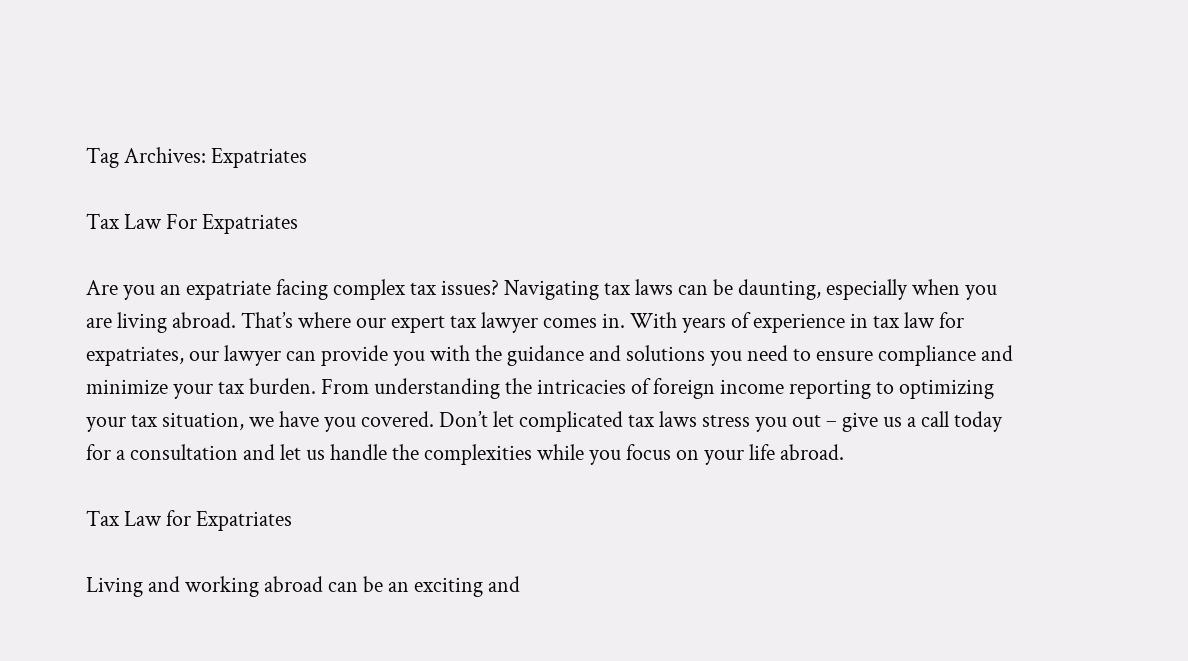Tag Archives: Expatriates

Tax Law For Expatriates

Are you an expatriate facing complex tax issues? Navigating tax laws can be daunting, especially when you are living abroad. That’s where our expert tax lawyer comes in. With years of experience in tax law for expatriates, our lawyer can provide you with the guidance and solutions you need to ensure compliance and minimize your tax burden. From understanding the intricacies of foreign income reporting to optimizing your tax situation, we have you covered. Don’t let complicated tax laws stress you out – give us a call today for a consultation and let us handle the complexities while you focus on your life abroad.

Tax Law for Expatriates

Living and working abroad can be an exciting and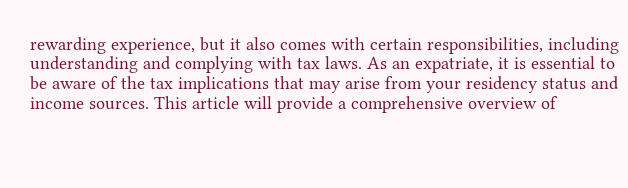rewarding experience, but it also comes with certain responsibilities, including understanding and complying with tax laws. As an expatriate, it is essential to be aware of the tax implications that may arise from your residency status and income sources. This article will provide a comprehensive overview of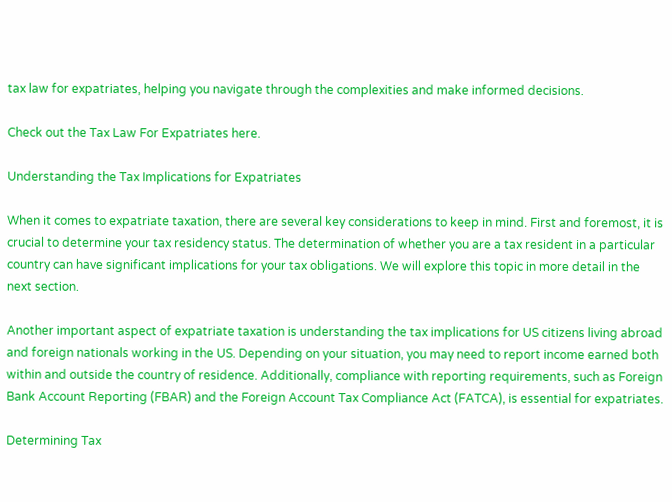tax law for expatriates, helping you navigate through the complexities and make informed decisions.

Check out the Tax Law For Expatriates here.

Understanding the Tax Implications for Expatriates

When it comes to expatriate taxation, there are several key considerations to keep in mind. First and foremost, it is crucial to determine your tax residency status. The determination of whether you are a tax resident in a particular country can have significant implications for your tax obligations. We will explore this topic in more detail in the next section.

Another important aspect of expatriate taxation is understanding the tax implications for US citizens living abroad and foreign nationals working in the US. Depending on your situation, you may need to report income earned both within and outside the country of residence. Additionally, compliance with reporting requirements, such as Foreign Bank Account Reporting (FBAR) and the Foreign Account Tax Compliance Act (FATCA), is essential for expatriates.

Determining Tax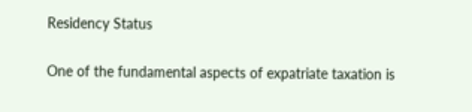Residency Status

One of the fundamental aspects of expatriate taxation is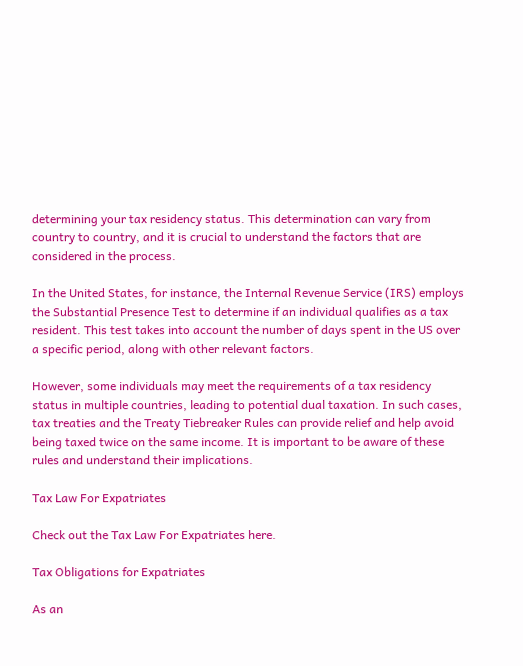determining your tax residency status. This determination can vary from country to country, and it is crucial to understand the factors that are considered in the process.

In the United States, for instance, the Internal Revenue Service (IRS) employs the Substantial Presence Test to determine if an individual qualifies as a tax resident. This test takes into account the number of days spent in the US over a specific period, along with other relevant factors.

However, some individuals may meet the requirements of a tax residency status in multiple countries, leading to potential dual taxation. In such cases, tax treaties and the Treaty Tiebreaker Rules can provide relief and help avoid being taxed twice on the same income. It is important to be aware of these rules and understand their implications.

Tax Law For Expatriates

Check out the Tax Law For Expatriates here.

Tax Obligations for Expatriates

As an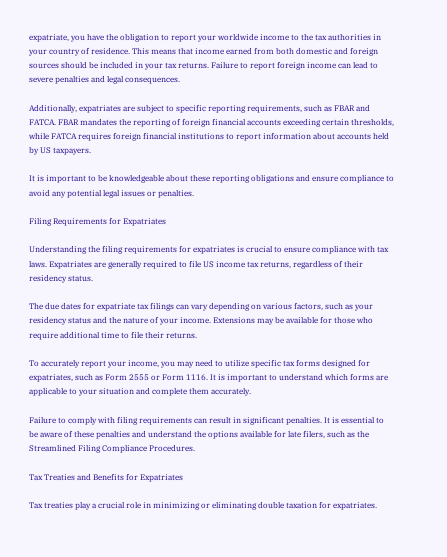expatriate, you have the obligation to report your worldwide income to the tax authorities in your country of residence. This means that income earned from both domestic and foreign sources should be included in your tax returns. Failure to report foreign income can lead to severe penalties and legal consequences.

Additionally, expatriates are subject to specific reporting requirements, such as FBAR and FATCA. FBAR mandates the reporting of foreign financial accounts exceeding certain thresholds, while FATCA requires foreign financial institutions to report information about accounts held by US taxpayers.

It is important to be knowledgeable about these reporting obligations and ensure compliance to avoid any potential legal issues or penalties.

Filing Requirements for Expatriates

Understanding the filing requirements for expatriates is crucial to ensure compliance with tax laws. Expatriates are generally required to file US income tax returns, regardless of their residency status.

The due dates for expatriate tax filings can vary depending on various factors, such as your residency status and the nature of your income. Extensions may be available for those who require additional time to file their returns.

To accurately report your income, you may need to utilize specific tax forms designed for expatriates, such as Form 2555 or Form 1116. It is important to understand which forms are applicable to your situation and complete them accurately.

Failure to comply with filing requirements can result in significant penalties. It is essential to be aware of these penalties and understand the options available for late filers, such as the Streamlined Filing Compliance Procedures.

Tax Treaties and Benefits for Expatriates

Tax treaties play a crucial role in minimizing or eliminating double taxation for expatriates.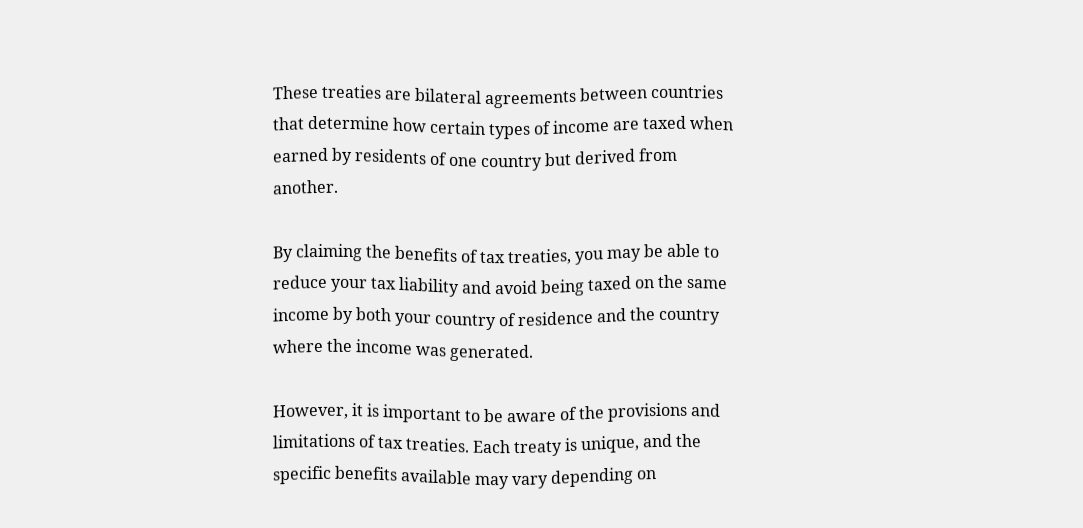These treaties are bilateral agreements between countries that determine how certain types of income are taxed when earned by residents of one country but derived from another.

By claiming the benefits of tax treaties, you may be able to reduce your tax liability and avoid being taxed on the same income by both your country of residence and the country where the income was generated.

However, it is important to be aware of the provisions and limitations of tax treaties. Each treaty is unique, and the specific benefits available may vary depending on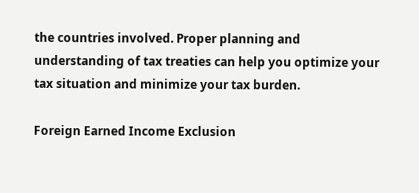the countries involved. Proper planning and understanding of tax treaties can help you optimize your tax situation and minimize your tax burden.

Foreign Earned Income Exclusion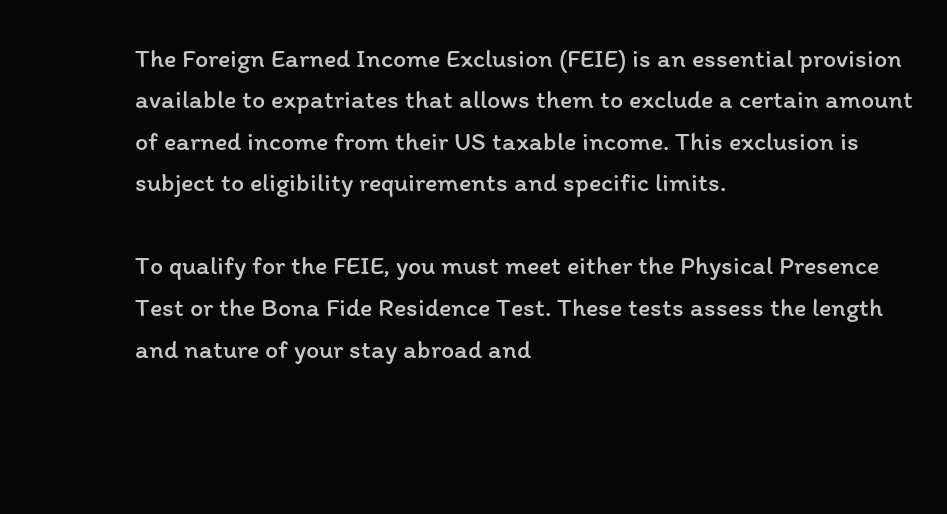The Foreign Earned Income Exclusion (FEIE) is an essential provision available to expatriates that allows them to exclude a certain amount of earned income from their US taxable income. This exclusion is subject to eligibility requirements and specific limits.

To qualify for the FEIE, you must meet either the Physical Presence Test or the Bona Fide Residence Test. These tests assess the length and nature of your stay abroad and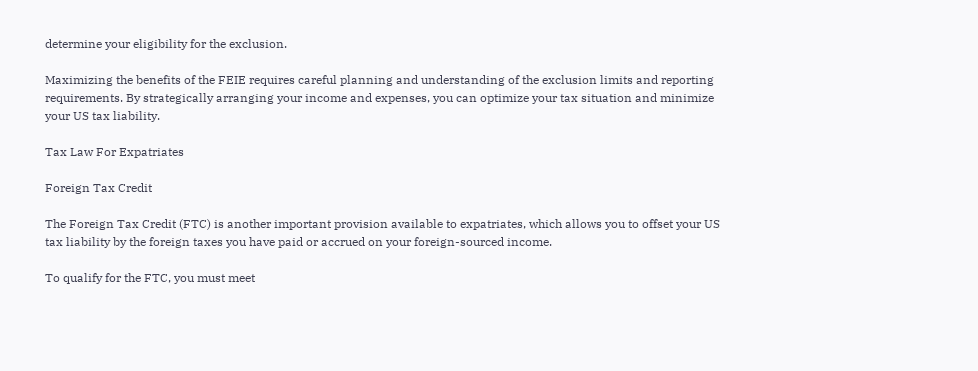determine your eligibility for the exclusion.

Maximizing the benefits of the FEIE requires careful planning and understanding of the exclusion limits and reporting requirements. By strategically arranging your income and expenses, you can optimize your tax situation and minimize your US tax liability.

Tax Law For Expatriates

Foreign Tax Credit

The Foreign Tax Credit (FTC) is another important provision available to expatriates, which allows you to offset your US tax liability by the foreign taxes you have paid or accrued on your foreign-sourced income.

To qualify for the FTC, you must meet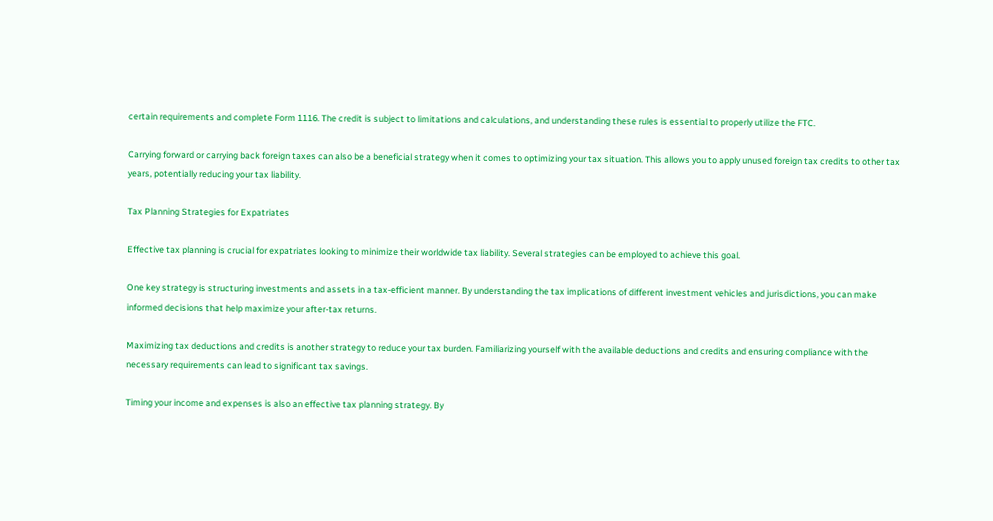certain requirements and complete Form 1116. The credit is subject to limitations and calculations, and understanding these rules is essential to properly utilize the FTC.

Carrying forward or carrying back foreign taxes can also be a beneficial strategy when it comes to optimizing your tax situation. This allows you to apply unused foreign tax credits to other tax years, potentially reducing your tax liability.

Tax Planning Strategies for Expatriates

Effective tax planning is crucial for expatriates looking to minimize their worldwide tax liability. Several strategies can be employed to achieve this goal.

One key strategy is structuring investments and assets in a tax-efficient manner. By understanding the tax implications of different investment vehicles and jurisdictions, you can make informed decisions that help maximize your after-tax returns.

Maximizing tax deductions and credits is another strategy to reduce your tax burden. Familiarizing yourself with the available deductions and credits and ensuring compliance with the necessary requirements can lead to significant tax savings.

Timing your income and expenses is also an effective tax planning strategy. By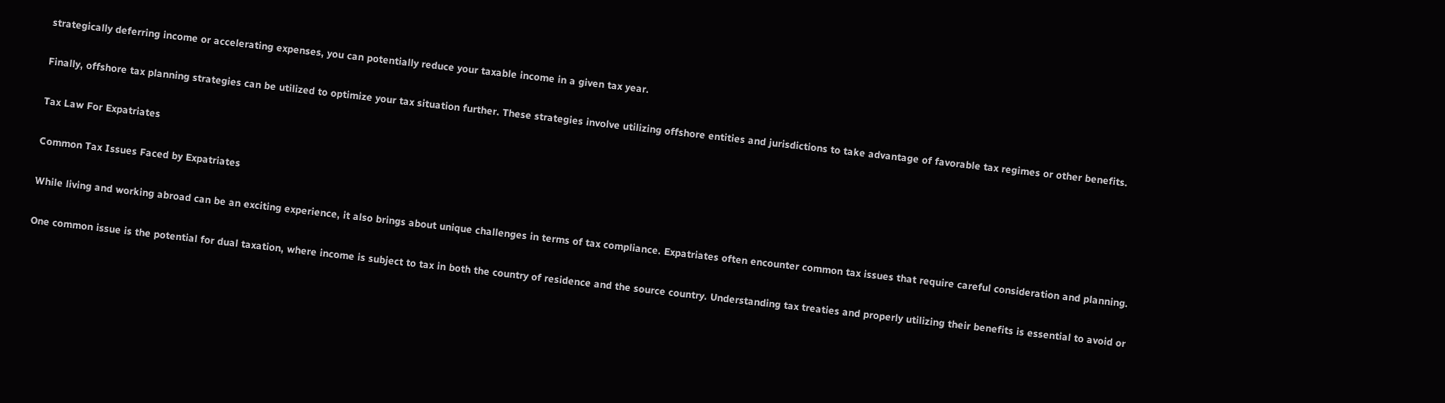strategically deferring income or accelerating expenses, you can potentially reduce your taxable income in a given tax year.

Finally, offshore tax planning strategies can be utilized to optimize your tax situation further. These strategies involve utilizing offshore entities and jurisdictions to take advantage of favorable tax regimes or other benefits.

Tax Law For Expatriates

Common Tax Issues Faced by Expatriates

While living and working abroad can be an exciting experience, it also brings about unique challenges in terms of tax compliance. Expatriates often encounter common tax issues that require careful consideration and planning.

One common issue is the potential for dual taxation, where income is subject to tax in both the country of residence and the source country. Understanding tax treaties and properly utilizing their benefits is essential to avoid or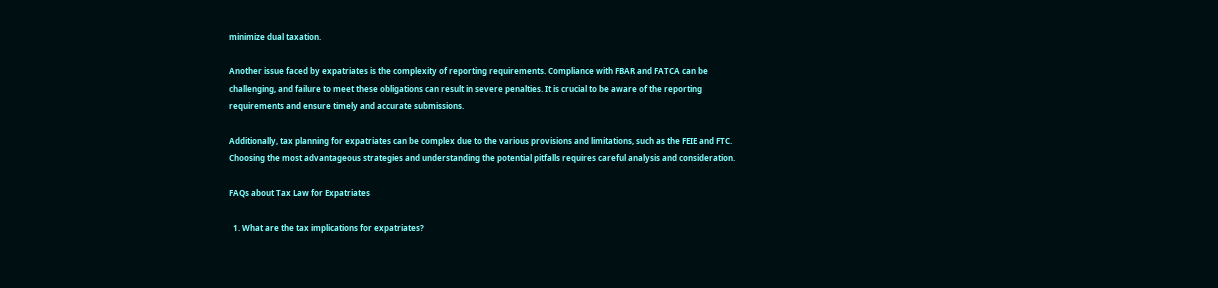minimize dual taxation.

Another issue faced by expatriates is the complexity of reporting requirements. Compliance with FBAR and FATCA can be challenging, and failure to meet these obligations can result in severe penalties. It is crucial to be aware of the reporting requirements and ensure timely and accurate submissions.

Additionally, tax planning for expatriates can be complex due to the various provisions and limitations, such as the FEIE and FTC. Choosing the most advantageous strategies and understanding the potential pitfalls requires careful analysis and consideration.

FAQs about Tax Law for Expatriates

  1. What are the tax implications for expatriates?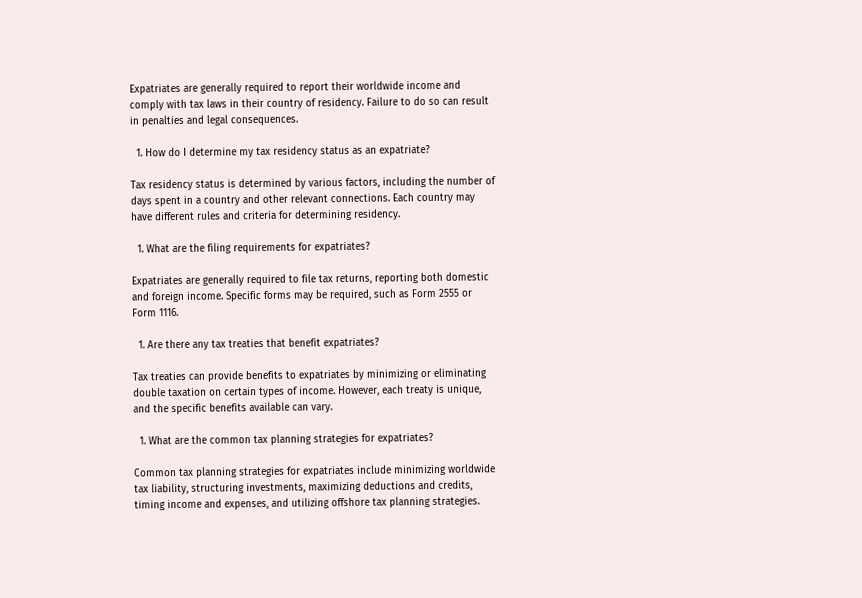Expatriates are generally required to report their worldwide income and comply with tax laws in their country of residency. Failure to do so can result in penalties and legal consequences.

  1. How do I determine my tax residency status as an expatriate?

Tax residency status is determined by various factors, including the number of days spent in a country and other relevant connections. Each country may have different rules and criteria for determining residency.

  1. What are the filing requirements for expatriates?

Expatriates are generally required to file tax returns, reporting both domestic and foreign income. Specific forms may be required, such as Form 2555 or Form 1116.

  1. Are there any tax treaties that benefit expatriates?

Tax treaties can provide benefits to expatriates by minimizing or eliminating double taxation on certain types of income. However, each treaty is unique, and the specific benefits available can vary.

  1. What are the common tax planning strategies for expatriates?

Common tax planning strategies for expatriates include minimizing worldwide tax liability, structuring investments, maximizing deductions and credits, timing income and expenses, and utilizing offshore tax planning strategies.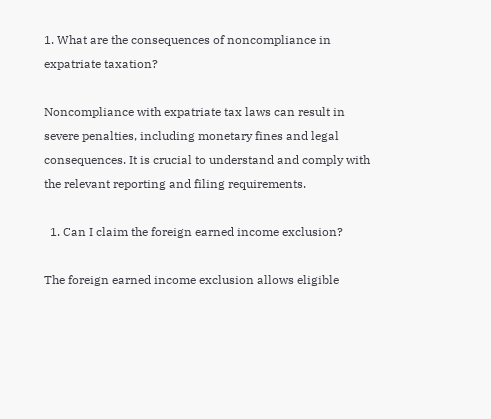1. What are the consequences of noncompliance in expatriate taxation?

Noncompliance with expatriate tax laws can result in severe penalties, including monetary fines and legal consequences. It is crucial to understand and comply with the relevant reporting and filing requirements.

  1. Can I claim the foreign earned income exclusion?

The foreign earned income exclusion allows eligible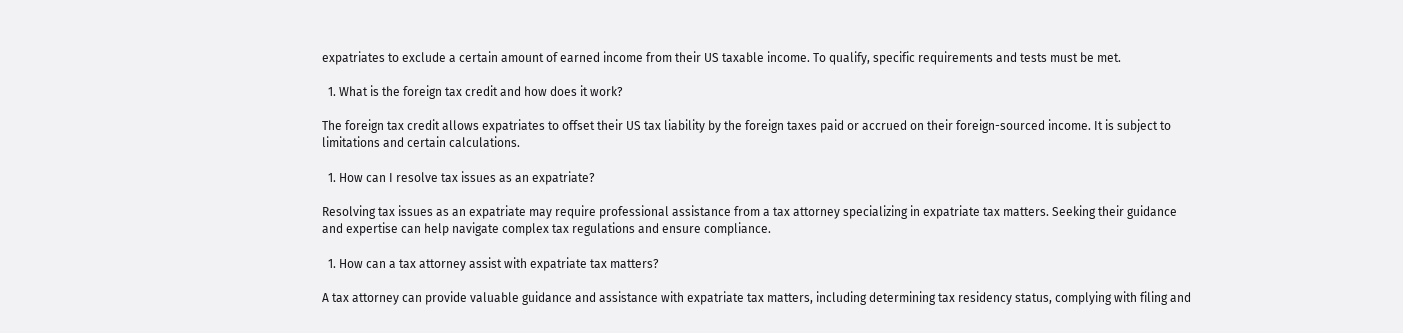expatriates to exclude a certain amount of earned income from their US taxable income. To qualify, specific requirements and tests must be met.

  1. What is the foreign tax credit and how does it work?

The foreign tax credit allows expatriates to offset their US tax liability by the foreign taxes paid or accrued on their foreign-sourced income. It is subject to limitations and certain calculations.

  1. How can I resolve tax issues as an expatriate?

Resolving tax issues as an expatriate may require professional assistance from a tax attorney specializing in expatriate tax matters. Seeking their guidance and expertise can help navigate complex tax regulations and ensure compliance.

  1. How can a tax attorney assist with expatriate tax matters?

A tax attorney can provide valuable guidance and assistance with expatriate tax matters, including determining tax residency status, complying with filing and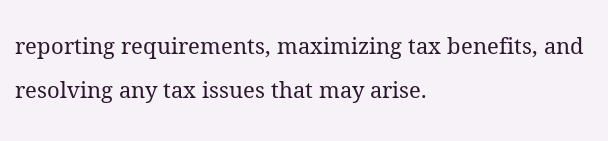reporting requirements, maximizing tax benefits, and resolving any tax issues that may arise.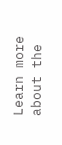Learn more about the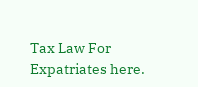Tax Law For Expatriates here.